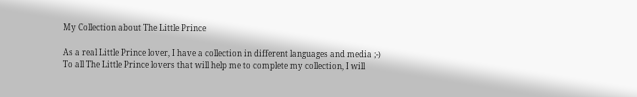My Collection about The Little Prince

As a real Little Prince lover, I have a collection in different languages and media ;-)
To all The Little Prince lovers that will help me to complete my collection, I will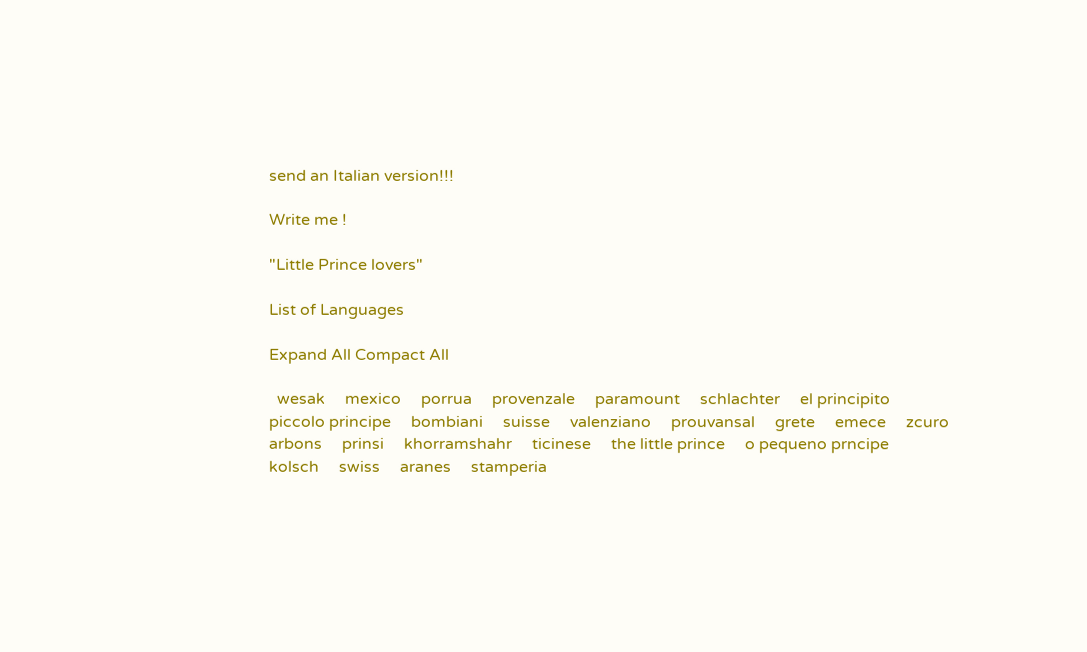send an Italian version!!!

Write me !

"Little Prince lovers"

List of Languages

Expand All Compact All

  wesak     mexico     porrua     provenzale     paramount     schlachter     el principito     piccolo principe     bombiani     suisse     valenziano     prouvansal     grete     emece     zcuro     arbons     prinsi     khorramshahr     ticinese     the little prince     o pequeno prncipe     kolsch     swiss     aranes     stamperia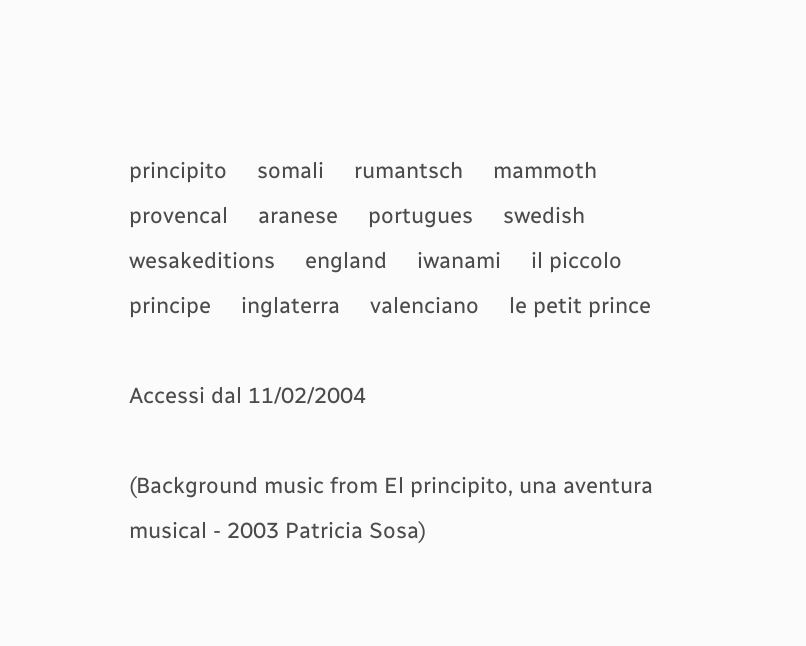principito     somali     rumantsch     mammoth     provencal     aranese     portugues     swedish     wesakeditions     england     iwanami     il piccolo principe     inglaterra     valenciano     le petit prince

Accessi dal 11/02/2004

(Background music from El principito, una aventura musical - 2003 Patricia Sosa)